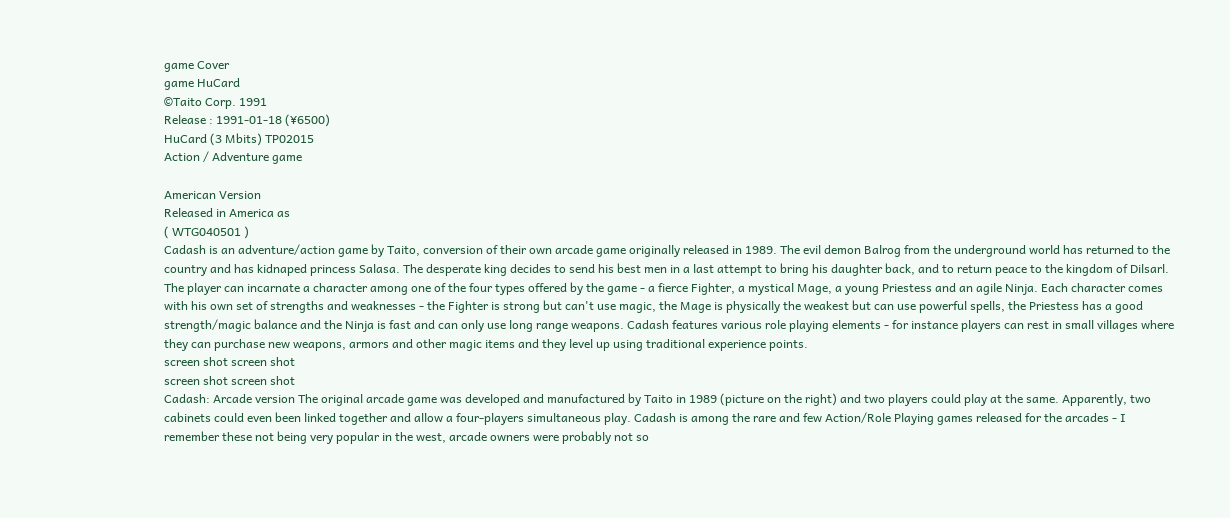game Cover
game HuCard
©Taito Corp. 1991
Release : 1991-01-18 (¥6500)
HuCard (3 Mbits) TP02015
Action / Adventure game

American Version
Released in America as
( WTG040501 )
Cadash is an adventure/action game by Taito, conversion of their own arcade game originally released in 1989. The evil demon Balrog from the underground world has returned to the country and has kidnaped princess Salasa. The desperate king decides to send his best men in a last attempt to bring his daughter back, and to return peace to the kingdom of Dilsarl. The player can incarnate a character among one of the four types offered by the game - a fierce Fighter, a mystical Mage, a young Priestess and an agile Ninja. Each character comes with his own set of strengths and weaknesses - the Fighter is strong but can't use magic, the Mage is physically the weakest but can use powerful spells, the Priestess has a good strength/magic balance and the Ninja is fast and can only use long range weapons. Cadash features various role playing elements - for instance players can rest in small villages where they can purchase new weapons, armors and other magic items and they level up using traditional experience points.
screen shot screen shot
screen shot screen shot
Cadash: Arcade version The original arcade game was developed and manufactured by Taito in 1989 (picture on the right) and two players could play at the same. Apparently, two cabinets could even been linked together and allow a four-players simultaneous play. Cadash is among the rare and few Action/Role Playing games released for the arcades - I remember these not being very popular in the west, arcade owners were probably not so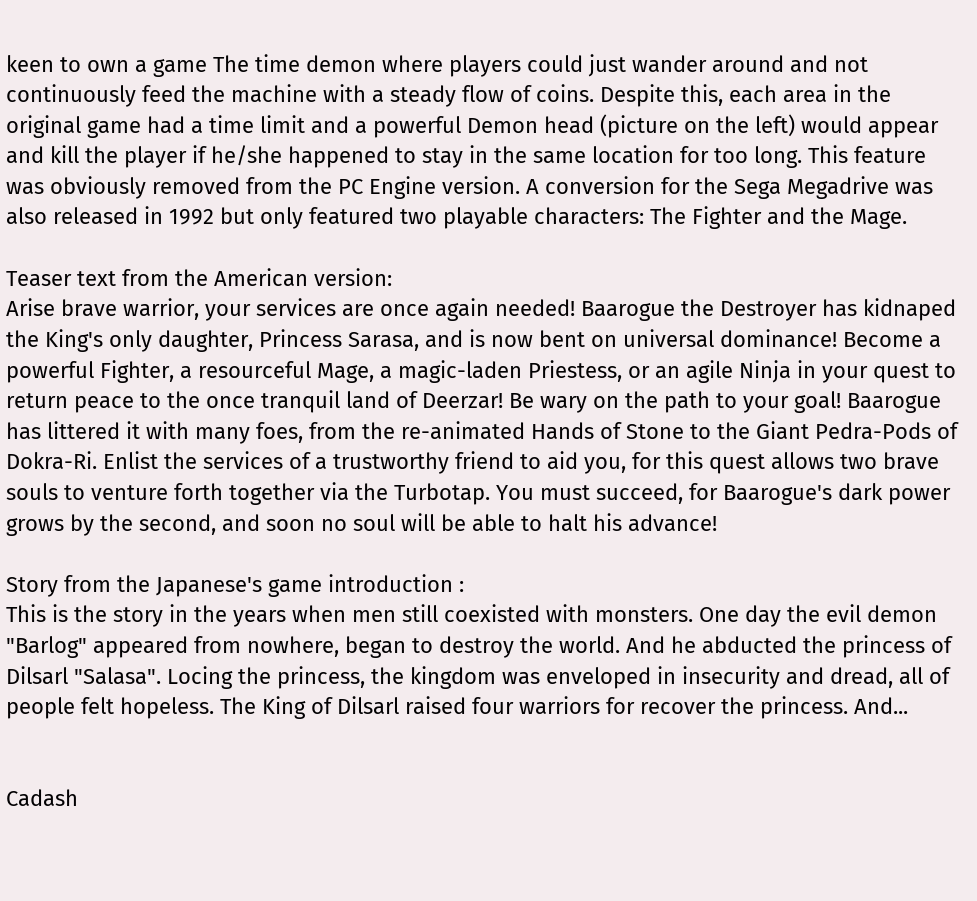keen to own a game The time demon where players could just wander around and not continuously feed the machine with a steady flow of coins. Despite this, each area in the original game had a time limit and a powerful Demon head (picture on the left) would appear and kill the player if he/she happened to stay in the same location for too long. This feature was obviously removed from the PC Engine version. A conversion for the Sega Megadrive was also released in 1992 but only featured two playable characters: The Fighter and the Mage.

Teaser text from the American version:
Arise brave warrior, your services are once again needed! Baarogue the Destroyer has kidnaped the King's only daughter, Princess Sarasa, and is now bent on universal dominance! Become a powerful Fighter, a resourceful Mage, a magic-laden Priestess, or an agile Ninja in your quest to return peace to the once tranquil land of Deerzar! Be wary on the path to your goal! Baarogue has littered it with many foes, from the re-animated Hands of Stone to the Giant Pedra-Pods of Dokra-Ri. Enlist the services of a trustworthy friend to aid you, for this quest allows two brave souls to venture forth together via the Turbotap. You must succeed, for Baarogue's dark power grows by the second, and soon no soul will be able to halt his advance!

Story from the Japanese's game introduction :
This is the story in the years when men still coexisted with monsters. One day the evil demon "Barlog" appeared from nowhere, began to destroy the world. And he abducted the princess of Dilsarl "Salasa". Locing the princess, the kingdom was enveloped in insecurity and dread, all of people felt hopeless. The King of Dilsarl raised four warriors for recover the princess. And...


Cadash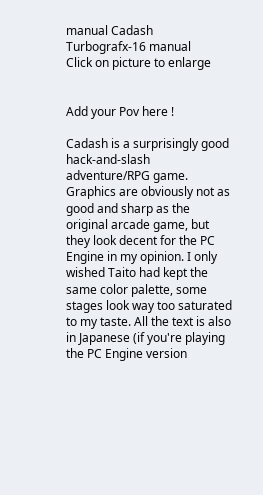manual Cadash Turbografx-16 manual
Click on picture to enlarge


Add your Pov here !

Cadash is a surprisingly good hack-and-slash adventure/RPG game. Graphics are obviously not as good and sharp as the original arcade game, but they look decent for the PC Engine in my opinion. I only wished Taito had kept the same color palette, some stages look way too saturated to my taste. All the text is also in Japanese (if you're playing the PC Engine version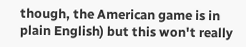though, the American game is in plain English) but this won't really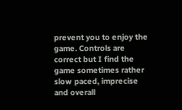prevent you to enjoy the game. Controls are correct but I find the game sometimes rather slow paced, imprecise and overall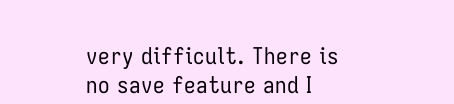very difficult. There is no save feature and I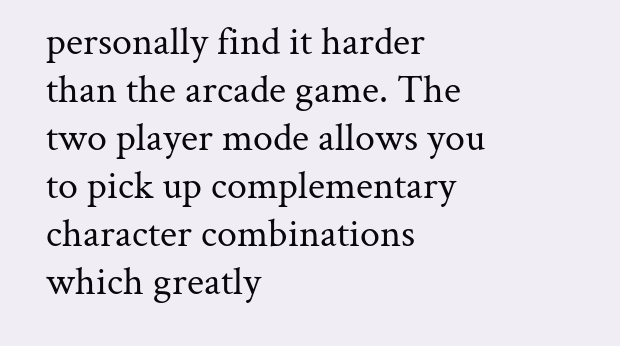personally find it harder than the arcade game. The two player mode allows you to pick up complementary character combinations which greatly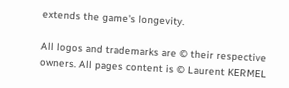extends the game's longevity.

All logos and trademarks are © their respective owners. All pages content is © Laurent KERMEL